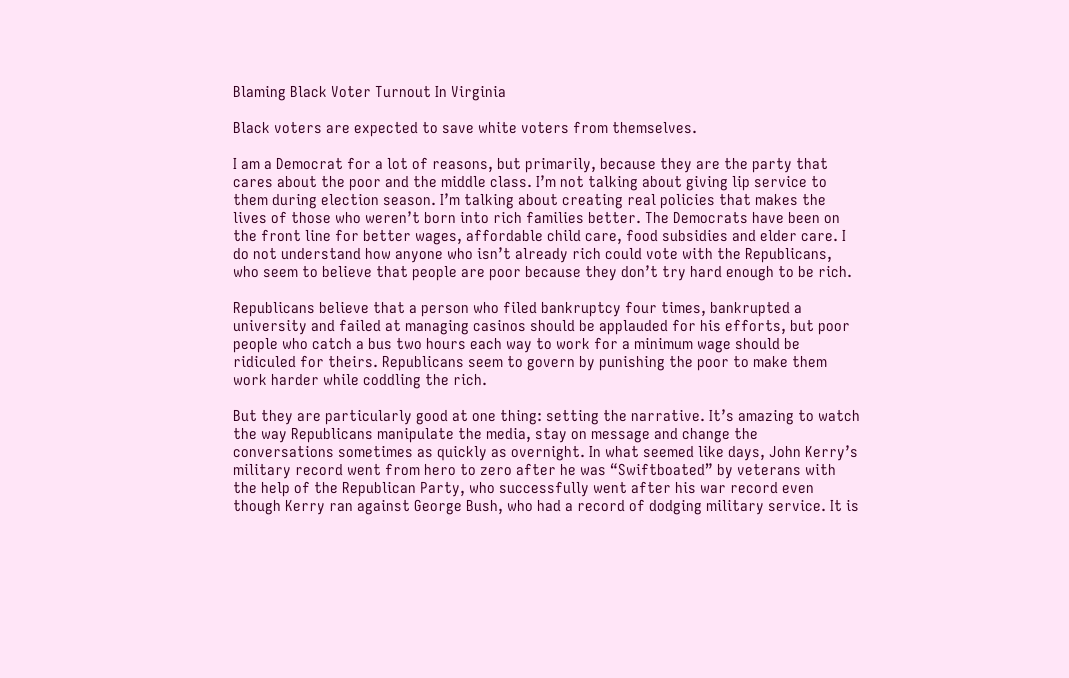Blaming Black Voter Turnout In Virginia

Black voters are expected to save white voters from themselves.

I am a Democrat for a lot of reasons, but primarily, because they are the party that cares about the poor and the middle class. I’m not talking about giving lip service to them during election season. I’m talking about creating real policies that makes the lives of those who weren’t born into rich families better. The Democrats have been on the front line for better wages, affordable child care, food subsidies and elder care. I do not understand how anyone who isn’t already rich could vote with the Republicans, who seem to believe that people are poor because they don’t try hard enough to be rich.

Republicans believe that a person who filed bankruptcy four times, bankrupted a university and failed at managing casinos should be applauded for his efforts, but poor people who catch a bus two hours each way to work for a minimum wage should be ridiculed for theirs. Republicans seem to govern by punishing the poor to make them work harder while coddling the rich.

But they are particularly good at one thing: setting the narrative. It’s amazing to watch the way Republicans manipulate the media, stay on message and change the conversations sometimes as quickly as overnight. In what seemed like days, John Kerry’s military record went from hero to zero after he was “Swiftboated” by veterans with the help of the Republican Party, who successfully went after his war record even though Kerry ran against George Bush, who had a record of dodging military service. It is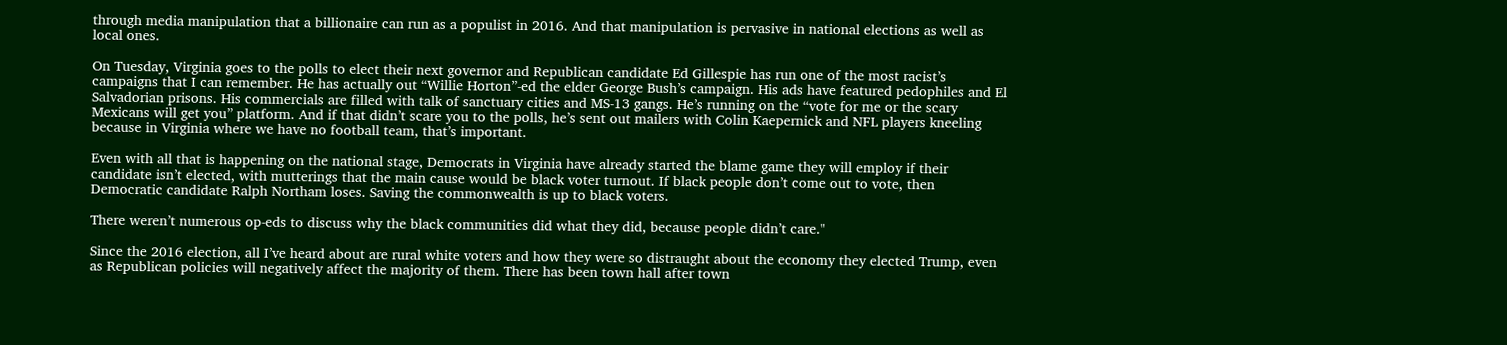through media manipulation that a billionaire can run as a populist in 2016. And that manipulation is pervasive in national elections as well as local ones.

On Tuesday, Virginia goes to the polls to elect their next governor and Republican candidate Ed Gillespie has run one of the most racist’s campaigns that I can remember. He has actually out “Willie Horton”-ed the elder George Bush’s campaign. His ads have featured pedophiles and El Salvadorian prisons. His commercials are filled with talk of sanctuary cities and MS-13 gangs. He’s running on the “vote for me or the scary Mexicans will get you” platform. And if that didn’t scare you to the polls, he’s sent out mailers with Colin Kaepernick and NFL players kneeling because in Virginia where we have no football team, that’s important.

Even with all that is happening on the national stage, Democrats in Virginia have already started the blame game they will employ if their candidate isn’t elected, with mutterings that the main cause would be black voter turnout. If black people don’t come out to vote, then Democratic candidate Ralph Northam loses. Saving the commonwealth is up to black voters.

There weren’t numerous op-eds to discuss why the black communities did what they did, because people didn’t care."

Since the 2016 election, all I’ve heard about are rural white voters and how they were so distraught about the economy they elected Trump, even as Republican policies will negatively affect the majority of them. There has been town hall after town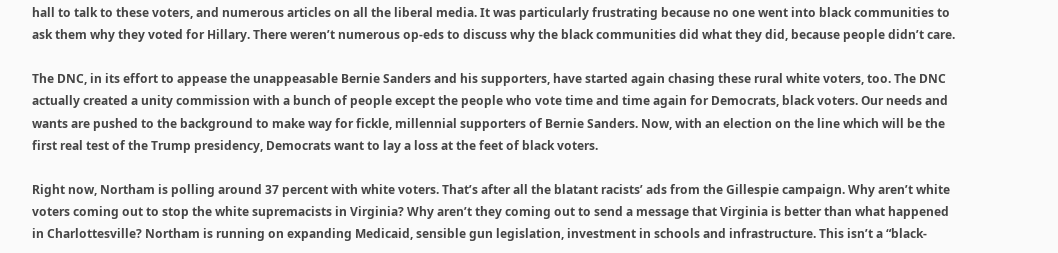hall to talk to these voters, and numerous articles on all the liberal media. It was particularly frustrating because no one went into black communities to ask them why they voted for Hillary. There weren’t numerous op-eds to discuss why the black communities did what they did, because people didn’t care.

The DNC, in its effort to appease the unappeasable Bernie Sanders and his supporters, have started again chasing these rural white voters, too. The DNC actually created a unity commission with a bunch of people except the people who vote time and time again for Democrats, black voters. Our needs and wants are pushed to the background to make way for fickle, millennial supporters of Bernie Sanders. Now, with an election on the line which will be the first real test of the Trump presidency, Democrats want to lay a loss at the feet of black voters.

Right now, Northam is polling around 37 percent with white voters. That’s after all the blatant racists’ ads from the Gillespie campaign. Why aren’t white voters coming out to stop the white supremacists in Virginia? Why aren’t they coming out to send a message that Virginia is better than what happened in Charlottesville? Northam is running on expanding Medicaid, sensible gun legislation, investment in schools and infrastructure. This isn’t a “black-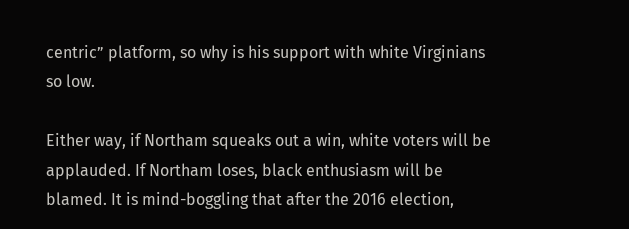centric” platform, so why is his support with white Virginians so low.

Either way, if Northam squeaks out a win, white voters will be applauded. If Northam loses, black enthusiasm will be blamed. It is mind-boggling that after the 2016 election,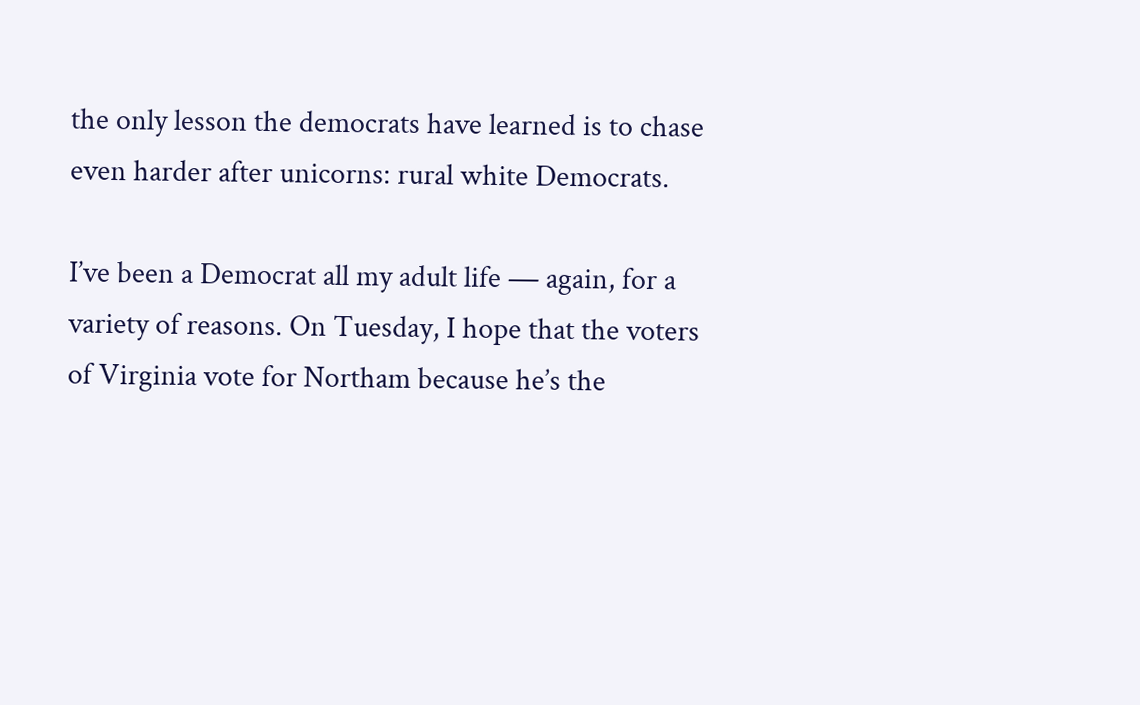the only lesson the democrats have learned is to chase even harder after unicorns: rural white Democrats.

I’ve been a Democrat all my adult life ― again, for a variety of reasons. On Tuesday, I hope that the voters of Virginia vote for Northam because he’s the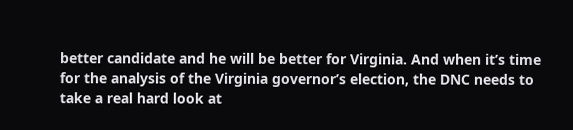better candidate and he will be better for Virginia. And when it’s time for the analysis of the Virginia governor’s election, the DNC needs to take a real hard look at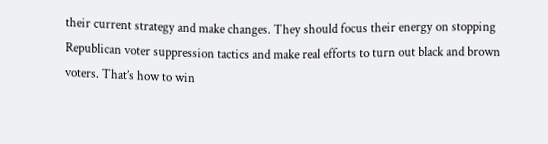their current strategy and make changes. They should focus their energy on stopping Republican voter suppression tactics and make real efforts to turn out black and brown voters. That’s how to win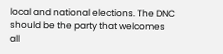local and national elections. The DNC should be the party that welcomes all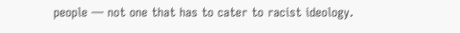people ― not one that has to cater to racist ideology.